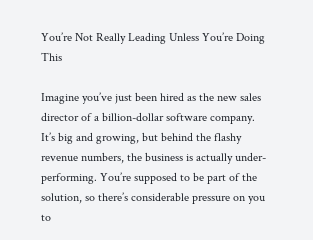You’re Not Really Leading Unless You’re Doing This

Imagine you’ve just been hired as the new sales director of a billion-dollar software company. It’s big and growing, but behind the flashy revenue numbers, the business is actually under-performing. You’re supposed to be part of the solution, so there’s considerable pressure on you to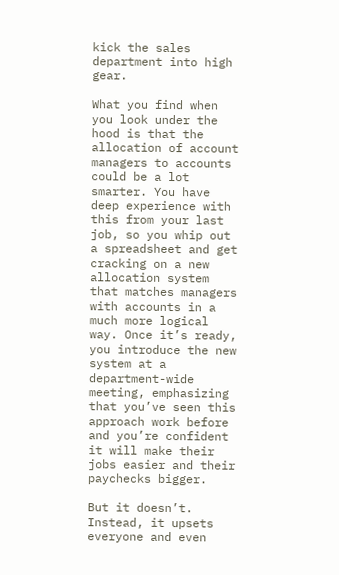kick the sales department into high gear.

What you find when you look under the hood is that the allocation of account managers to accounts could be a lot smarter. You have deep experience with this from your last job, so you whip out a spreadsheet and get cracking on a new allocation system that matches managers with accounts in a much more logical way. Once it’s ready, you introduce the new system at a department-wide meeting, emphasizing that you’ve seen this approach work before and you’re confident it will make their jobs easier and their paychecks bigger.

But it doesn’t. Instead, it upsets everyone and even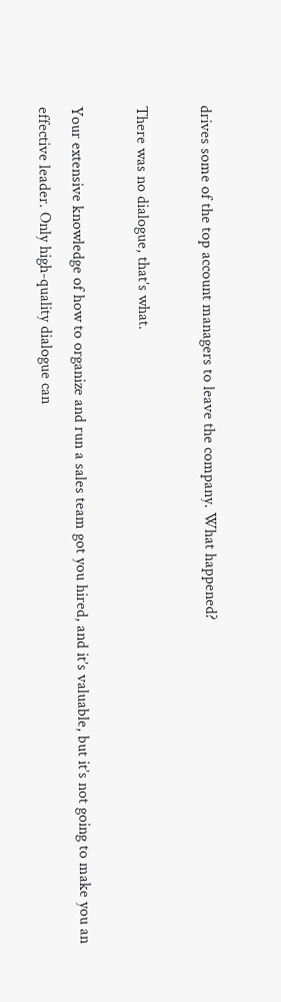drives some of the top account managers to leave the company. What happened?

There was no dialogue, that’s what.

Your extensive knowledge of how to organize and run a sales team got you hired, and it’s valuable, but it’s not going to make you an effective leader. Only high-quality dialogue can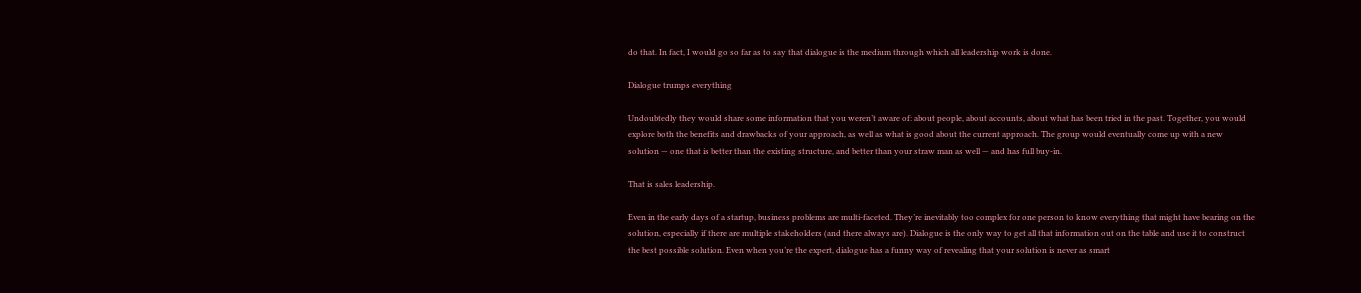do that. In fact, I would go so far as to say that dialogue is the medium through which all leadership work is done.

Dialogue trumps everything

Undoubtedly they would share some information that you weren’t aware of: about people, about accounts, about what has been tried in the past. Together, you would explore both the benefits and drawbacks of your approach, as well as what is good about the current approach. The group would eventually come up with a new solution — one that is better than the existing structure, and better than your straw man as well — and has full buy-in.

That is sales leadership.

Even in the early days of a startup, business problems are multi-faceted. They’re inevitably too complex for one person to know everything that might have bearing on the solution, especially if there are multiple stakeholders (and there always are). Dialogue is the only way to get all that information out on the table and use it to construct the best possible solution. Even when you’re the expert, dialogue has a funny way of revealing that your solution is never as smart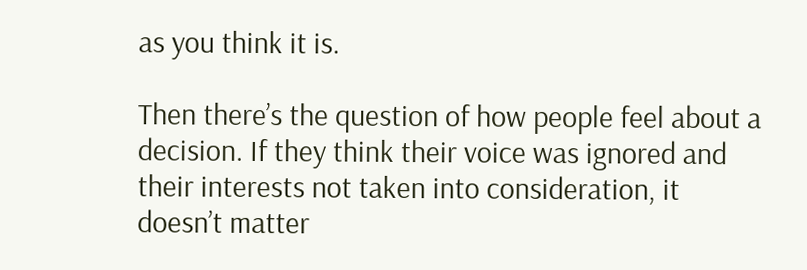as you think it is.

Then there’s the question of how people feel about a decision. If they think their voice was ignored and their interests not taken into consideration, it doesn’t matter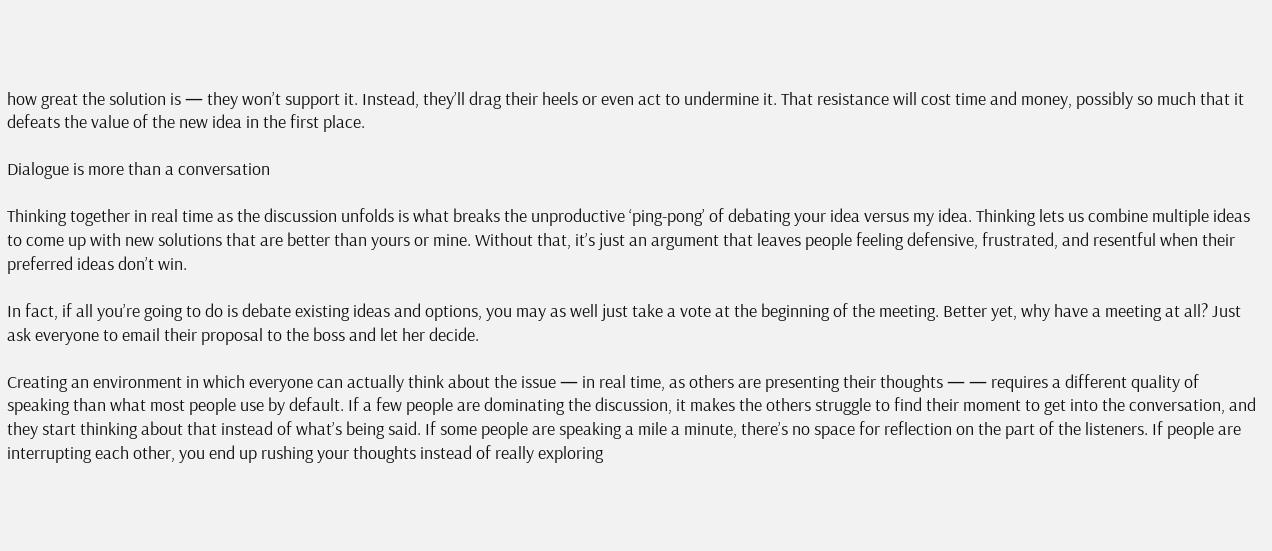how great the solution is — they won’t support it. Instead, they’ll drag their heels or even act to undermine it. That resistance will cost time and money, possibly so much that it defeats the value of the new idea in the first place.

Dialogue is more than a conversation

Thinking together in real time as the discussion unfolds is what breaks the unproductive ‘ping-pong’ of debating your idea versus my idea. Thinking lets us combine multiple ideas to come up with new solutions that are better than yours or mine. Without that, it’s just an argument that leaves people feeling defensive, frustrated, and resentful when their preferred ideas don’t win.

In fact, if all you’re going to do is debate existing ideas and options, you may as well just take a vote at the beginning of the meeting. Better yet, why have a meeting at all? Just ask everyone to email their proposal to the boss and let her decide.

Creating an environment in which everyone can actually think about the issue — in real time, as others are presenting their thoughts — — requires a different quality of speaking than what most people use by default. If a few people are dominating the discussion, it makes the others struggle to find their moment to get into the conversation, and they start thinking about that instead of what’s being said. If some people are speaking a mile a minute, there’s no space for reflection on the part of the listeners. If people are interrupting each other, you end up rushing your thoughts instead of really exploring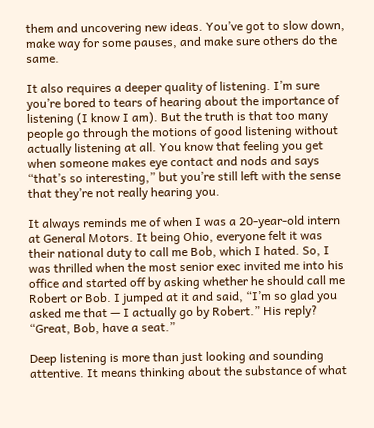them and uncovering new ideas. You’ve got to slow down, make way for some pauses, and make sure others do the same.

It also requires a deeper quality of listening. I’m sure you’re bored to tears of hearing about the importance of listening (I know I am). But the truth is that too many people go through the motions of good listening without actually listening at all. You know that feeling you get when someone makes eye contact and nods and says “that’s so interesting,” but you’re still left with the sense that they’re not really hearing you.

It always reminds me of when I was a 20-year-old intern at General Motors. It being Ohio, everyone felt it was their national duty to call me Bob, which I hated. So, I was thrilled when the most senior exec invited me into his office and started off by asking whether he should call me Robert or Bob. I jumped at it and said, “I’m so glad you asked me that — I actually go by Robert.” His reply? “Great, Bob, have a seat.”

Deep listening is more than just looking and sounding attentive. It means thinking about the substance of what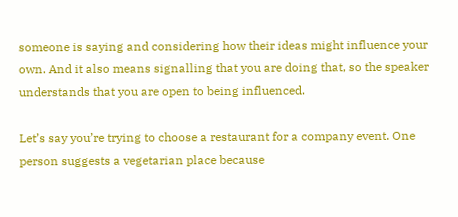someone is saying and considering how their ideas might influence your own. And it also means signalling that you are doing that, so the speaker understands that you are open to being influenced.

Let’s say you’re trying to choose a restaurant for a company event. One person suggests a vegetarian place because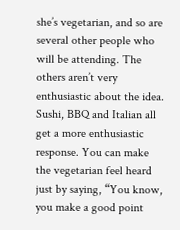she’s vegetarian, and so are several other people who will be attending. The others aren’t very enthusiastic about the idea. Sushi, BBQ and Italian all get a more enthusiastic response. You can make the vegetarian feel heard just by saying, “You know, you make a good point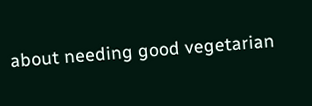about needing good vegetarian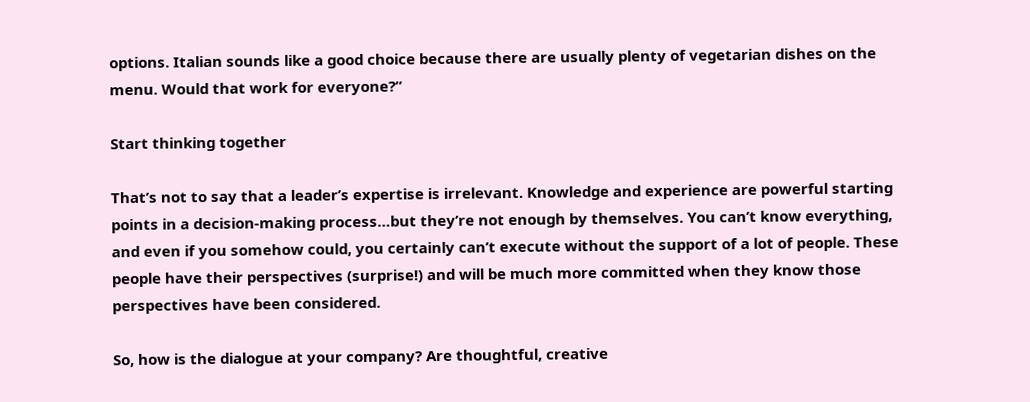options. Italian sounds like a good choice because there are usually plenty of vegetarian dishes on the menu. Would that work for everyone?”

Start thinking together

That’s not to say that a leader’s expertise is irrelevant. Knowledge and experience are powerful starting points in a decision-making process…but they’re not enough by themselves. You can’t know everything, and even if you somehow could, you certainly can’t execute without the support of a lot of people. These people have their perspectives (surprise!) and will be much more committed when they know those perspectives have been considered.

So, how is the dialogue at your company? Are thoughtful, creative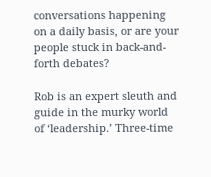conversations happening on a daily basis, or are your people stuck in back-and-forth debates?

Rob is an expert sleuth and guide in the murky world of ‘leadership.’ Three-time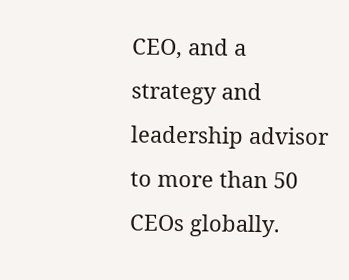CEO, and a strategy and leadership advisor to more than 50 CEOs globally.